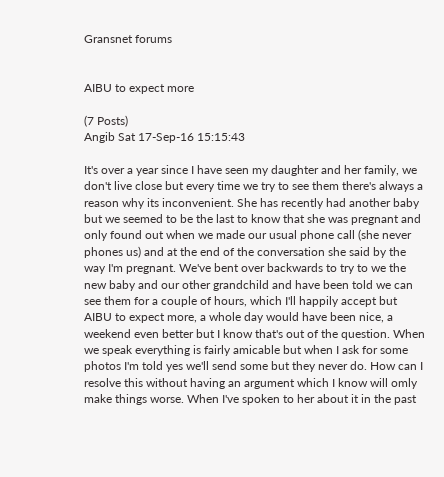Gransnet forums


AIBU to expect more

(7 Posts)
Angib Sat 17-Sep-16 15:15:43

It's over a year since I have seen my daughter and her family, we don't live close but every time we try to see them there's always a reason why its inconvenient. She has recently had another baby but we seemed to be the last to know that she was pregnant and only found out when we made our usual phone call (she never phones us) and at the end of the conversation she said by the way I'm pregnant. We've bent over backwards to try to we the new baby and our other grandchild and have been told we can see them for a couple of hours, which I'll happily accept but AIBU to expect more, a whole day would have been nice, a weekend even better but I know that's out of the question. When we speak everything is fairly amicable but when I ask for some photos I'm told yes we'll send some but they never do. How can I resolve this without having an argument which I know will omly make things worse. When I've spoken to her about it in the past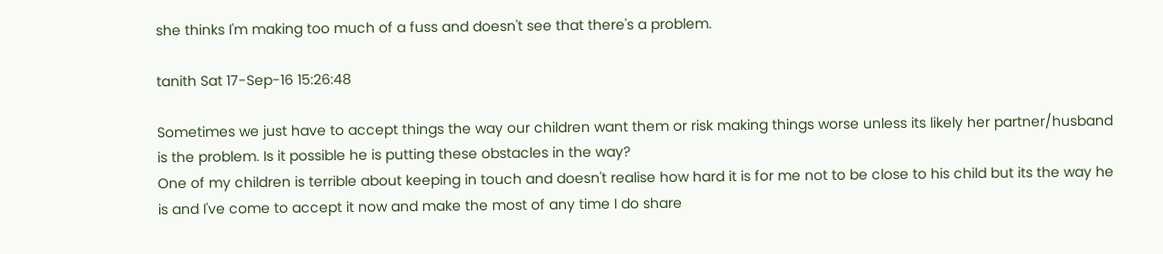she thinks I'm making too much of a fuss and doesn't see that there's a problem.

tanith Sat 17-Sep-16 15:26:48

Sometimes we just have to accept things the way our children want them or risk making things worse unless its likely her partner/husband is the problem. Is it possible he is putting these obstacles in the way?
One of my children is terrible about keeping in touch and doesn't realise how hard it is for me not to be close to his child but its the way he is and I've come to accept it now and make the most of any time I do share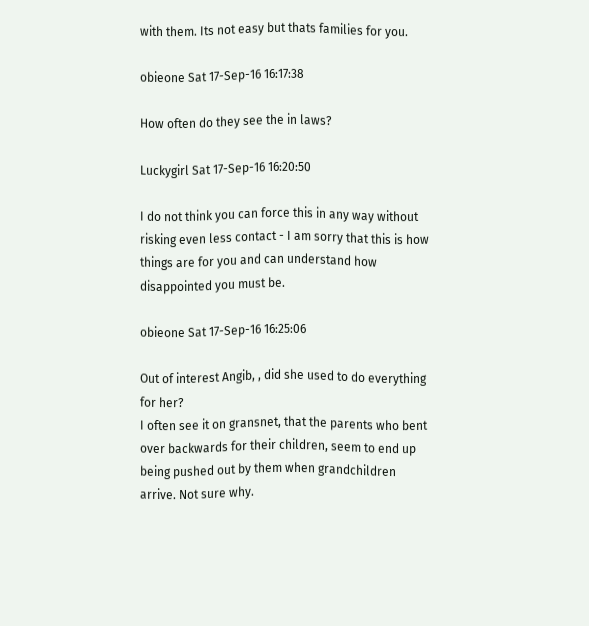with them. Its not easy but thats families for you.

obieone Sat 17-Sep-16 16:17:38

How often do they see the in laws?

Luckygirl Sat 17-Sep-16 16:20:50

I do not think you can force this in any way without risking even less contact - I am sorry that this is how things are for you and can understand how disappointed you must be.

obieone Sat 17-Sep-16 16:25:06

Out of interest Angib, , did she used to do everything for her?
I often see it on gransnet, that the parents who bent over backwards for their children, seem to end up being pushed out by them when grandchildren arrive. Not sure why.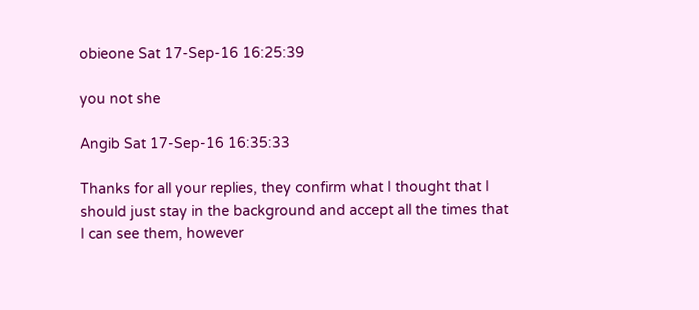obieone Sat 17-Sep-16 16:25:39

you not she

Angib Sat 17-Sep-16 16:35:33

Thanks for all your replies, they confirm what I thought that I should just stay in the background and accept all the times that I can see them, however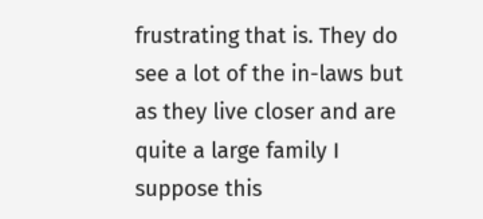frustrating that is. They do see a lot of the in-laws but as they live closer and are quite a large family I suppose this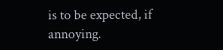is to be expected, if annoying.